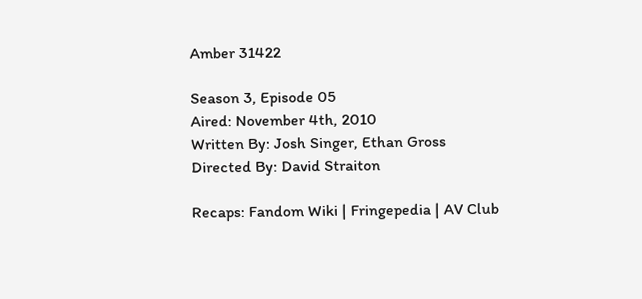Amber 31422

Season 3, Episode 05
Aired: November 4th, 2010
Written By: Josh Singer, Ethan Gross
Directed By: David Straiton

Recaps: Fandom Wiki | Fringepedia | AV Club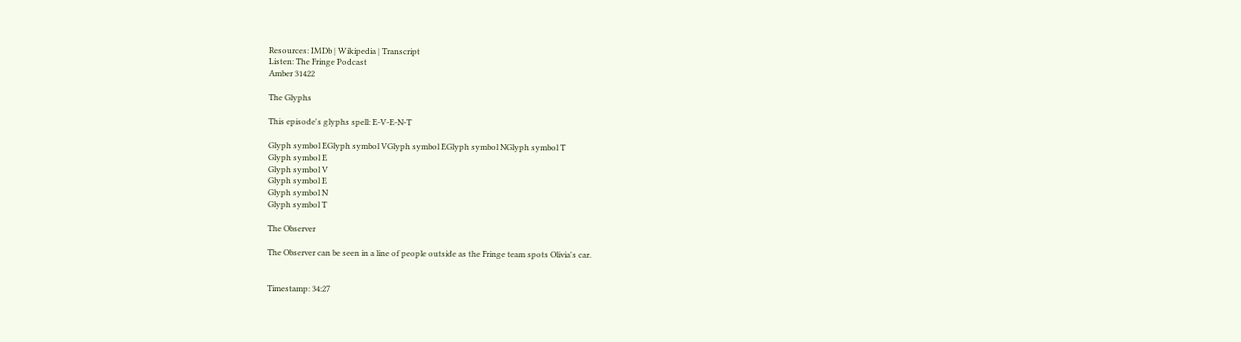Resources: IMDb | Wikipedia | Transcript
Listen: The Fringe Podcast
Amber 31422

The Glyphs

This episode's glyphs spell: E-V-E-N-T

Glyph symbol EGlyph symbol VGlyph symbol EGlyph symbol NGlyph symbol T
Glyph symbol E
Glyph symbol V
Glyph symbol E
Glyph symbol N
Glyph symbol T

The Observer

The Observer can be seen in a line of people outside as the Fringe team spots Olivia's car.


Timestamp: 34:27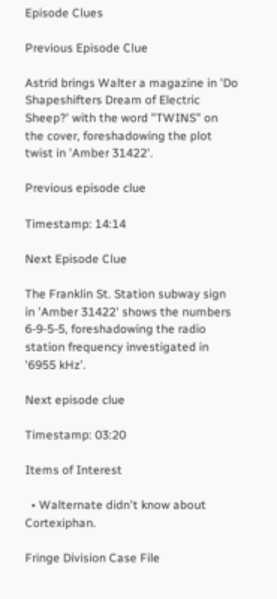Episode Clues

Previous Episode Clue

Astrid brings Walter a magazine in 'Do Shapeshifters Dream of Electric Sheep?' with the word "TWINS" on the cover, foreshadowing the plot twist in 'Amber 31422'.

Previous episode clue

Timestamp: 14:14

Next Episode Clue

The Franklin St. Station subway sign in 'Amber 31422' shows the numbers 6-9-5-5, foreshadowing the radio station frequency investigated in '6955 kHz'.

Next episode clue

Timestamp: 03:20

Items of Interest

  • Walternate didn't know about Cortexiphan.

Fringe Division Case File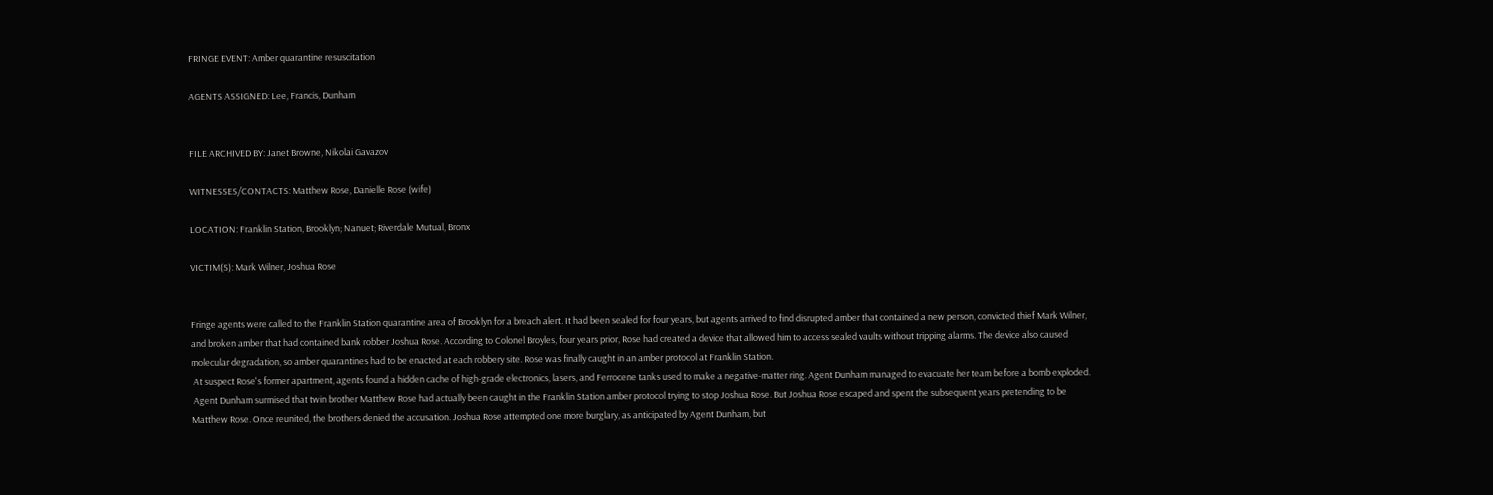FRINGE EVENT: Amber quarantine resuscitation

AGENTS ASSIGNED: Lee, Francis, Dunham


FILE ARCHIVED BY: Janet Browne, Nikolai Gavazov

WITNESSES/CONTACTS: Matthew Rose, Danielle Rose (wife)

LOCATION: Franklin Station, Brooklyn; Nanuet; Riverdale Mutual, Bronx

VICTIM(S): Mark Wilner, Joshua Rose


Fringe agents were called to the Franklin Station quarantine area of Brooklyn for a breach alert. It had been sealed for four years, but agents arrived to find disrupted amber that contained a new person, convicted thief Mark Wilner, and broken amber that had contained bank robber Joshua Rose. According to Colonel Broyles, four years prior, Rose had created a device that allowed him to access sealed vaults without tripping alarms. The device also caused molecular degradation, so amber quarantines had to be enacted at each robbery site. Rose was finally caught in an amber protocol at Franklin Station.
 At suspect Rose's former apartment, agents found a hidden cache of high-grade electronics, lasers, and Ferrocene tanks used to make a negative-matter ring. Agent Dunham managed to evacuate her team before a bomb exploded.
 Agent Dunham surmised that twin brother Matthew Rose had actually been caught in the Franklin Station amber protocol trying to stop Joshua Rose. But Joshua Rose escaped and spent the subsequent years pretending to be Matthew Rose. Once reunited, the brothers denied the accusation. Joshua Rose attempted one more burglary, as anticipated by Agent Dunham, but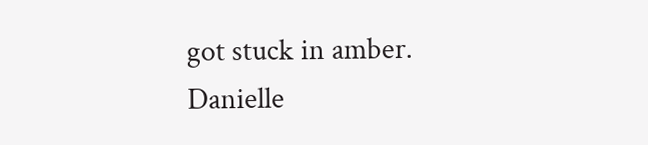got stuck in amber. Danielle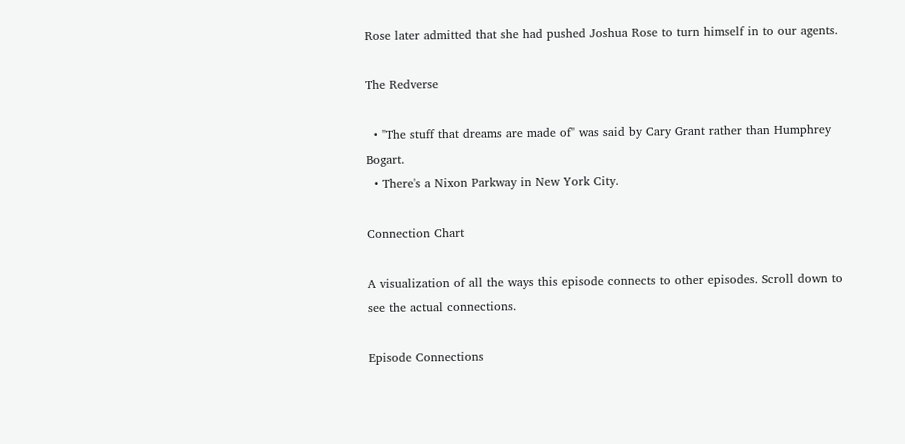Rose later admitted that she had pushed Joshua Rose to turn himself in to our agents.

The Redverse

  • "The stuff that dreams are made of" was said by Cary Grant rather than Humphrey Bogart.
  • There's a Nixon Parkway in New York City.

Connection Chart

A visualization of all the ways this episode connects to other episodes. Scroll down to see the actual connections.

Episode Connections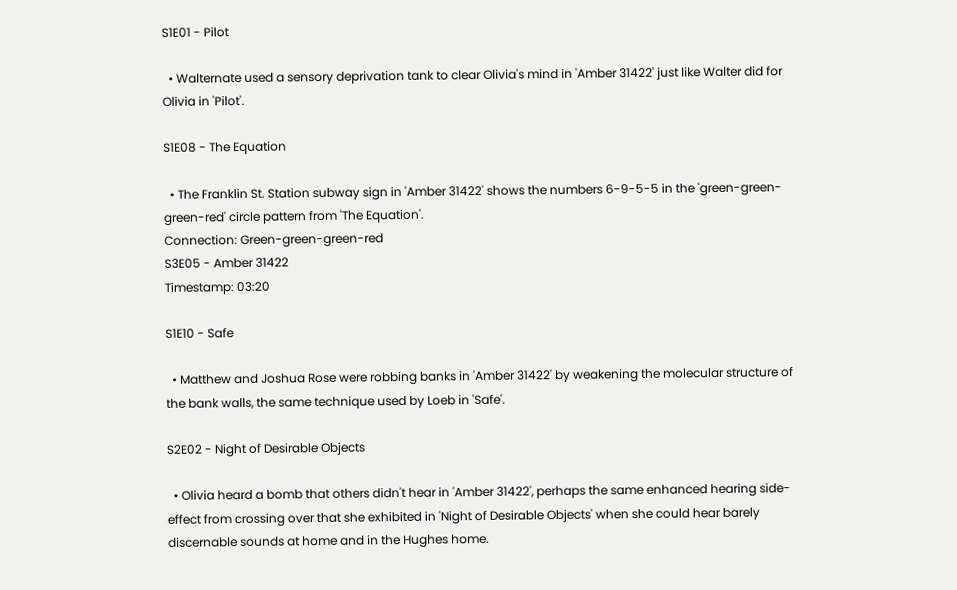S1E01 - Pilot

  • Walternate used a sensory deprivation tank to clear Olivia's mind in 'Amber 31422' just like Walter did for Olivia in 'Pilot'.

S1E08 - The Equation

  • The Franklin St. Station subway sign in 'Amber 31422' shows the numbers 6-9-5-5 in the 'green-green-green-red' circle pattern from 'The Equation'.
Connection: Green-green-green-red
S3E05 - Amber 31422
Timestamp: 03:20

S1E10 - Safe

  • Matthew and Joshua Rose were robbing banks in 'Amber 31422' by weakening the molecular structure of the bank walls, the same technique used by Loeb in 'Safe'.

S2E02 - Night of Desirable Objects

  • Olivia heard a bomb that others didn't hear in 'Amber 31422', perhaps the same enhanced hearing side-effect from crossing over that she exhibited in 'Night of Desirable Objects' when she could hear barely discernable sounds at home and in the Hughes home.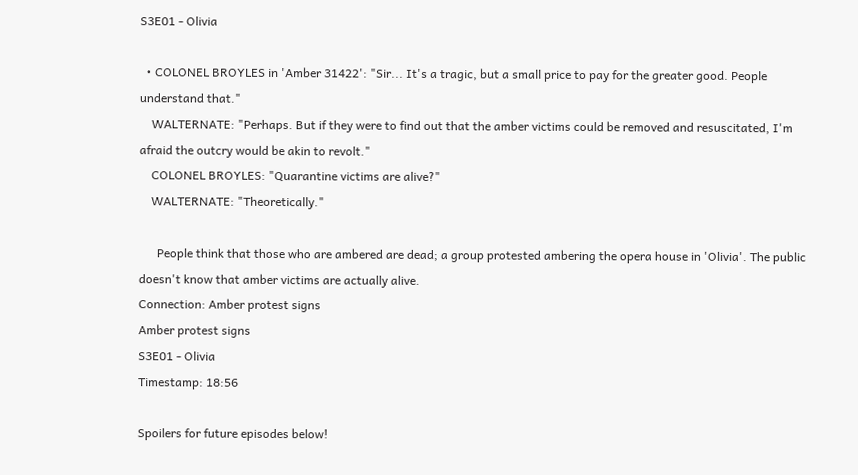S3E01 - Olivia

  • COLONEL BROYLES in 'Amber 31422': "Sir... It's a tragic, but a small price to pay for the greater good. People understand that."
    WALTERNATE: "Perhaps. But if they were to find out that the amber victims could be removed and resuscitated, I'm afraid the outcry would be akin to revolt."
    COLONEL BROYLES: "Quarantine victims are alive?"
    WALTERNATE: "Theoretically."

      People think that those who are ambered are dead; a group protested ambering the opera house in 'Olivia'. The public doesn't know that amber victims are actually alive.
Connection: Amber protest signs
Amber protest signs
S3E01 - Olivia
Timestamp: 18:56

Spoilers for future episodes below!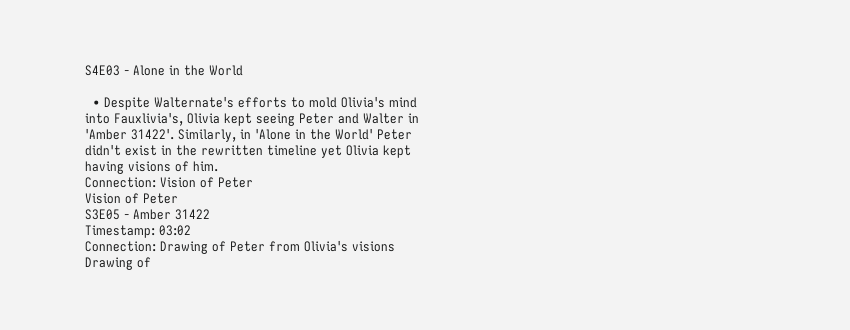S4E03 - Alone in the World

  • Despite Walternate's efforts to mold Olivia's mind into Fauxlivia's, Olivia kept seeing Peter and Walter in 'Amber 31422'. Similarly, in 'Alone in the World' Peter didn't exist in the rewritten timeline yet Olivia kept having visions of him.
Connection: Vision of Peter
Vision of Peter
S3E05 - Amber 31422
Timestamp: 03:02
Connection: Drawing of Peter from Olivia's visions
Drawing of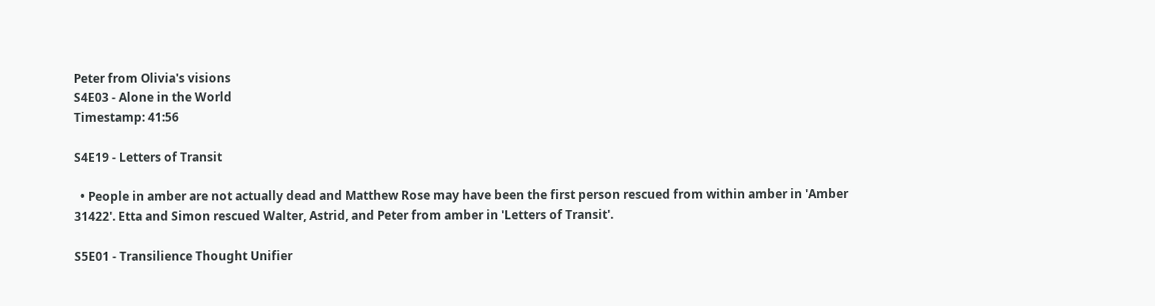Peter from Olivia's visions
S4E03 - Alone in the World
Timestamp: 41:56

S4E19 - Letters of Transit

  • People in amber are not actually dead and Matthew Rose may have been the first person rescued from within amber in 'Amber 31422'. Etta and Simon rescued Walter, Astrid, and Peter from amber in 'Letters of Transit'.

S5E01 - Transilience Thought Unifier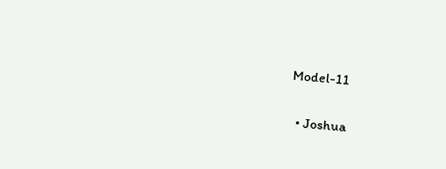Model-11

  • Joshua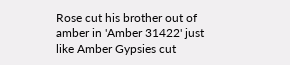Rose cut his brother out of amber in 'Amber 31422' just like Amber Gypsies cut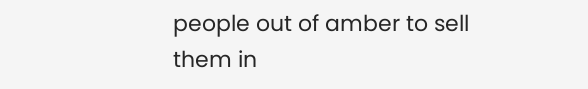people out of amber to sell them in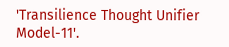'Transilience Thought Unifier Model-11'.